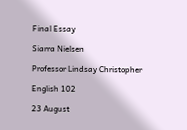Final Essay

Siarra Nielsen

Professor Lindsay Christopher

English 102

23 August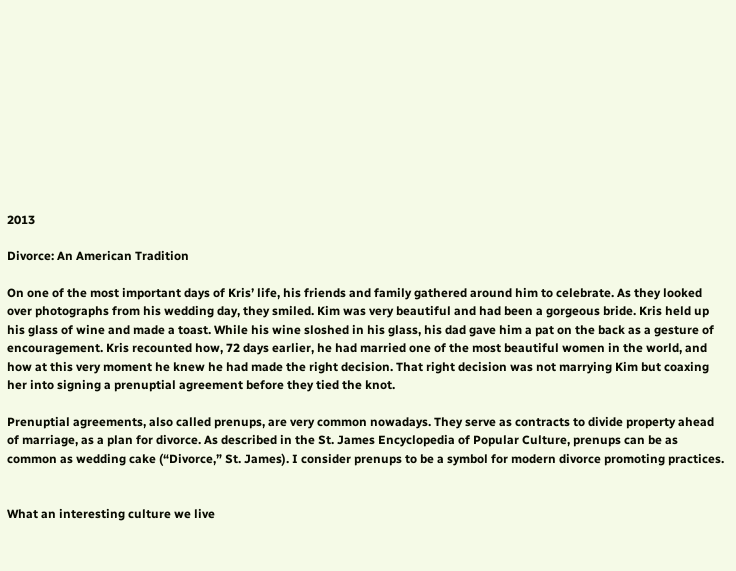2013

Divorce: An American Tradition

On one of the most important days of Kris’ life, his friends and family gathered around him to celebrate. As they looked over photographs from his wedding day, they smiled. Kim was very beautiful and had been a gorgeous bride. Kris held up his glass of wine and made a toast. While his wine sloshed in his glass, his dad gave him a pat on the back as a gesture of encouragement. Kris recounted how, 72 days earlier, he had married one of the most beautiful women in the world, and how at this very moment he knew he had made the right decision. That right decision was not marrying Kim but coaxing her into signing a prenuptial agreement before they tied the knot.

Prenuptial agreements, also called prenups, are very common nowadays. They serve as contracts to divide property ahead of marriage, as a plan for divorce. As described in the St. James Encyclopedia of Popular Culture, prenups can be as common as wedding cake (“Divorce,” St. James). I consider prenups to be a symbol for modern divorce promoting practices.


What an interesting culture we live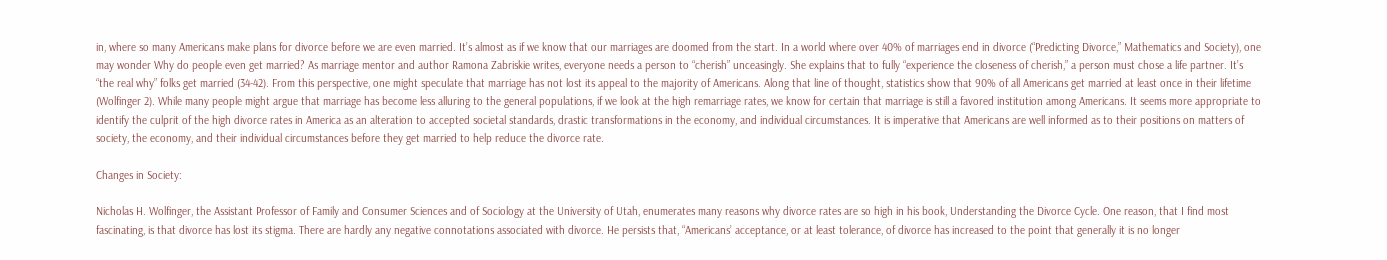in, where so many Americans make plans for divorce before we are even married. It’s almost as if we know that our marriages are doomed from the start. In a world where over 40% of marriages end in divorce (“Predicting Divorce,” Mathematics and Society), one may wonder Why do people even get married? As marriage mentor and author Ramona Zabriskie writes, everyone needs a person to “cherish” unceasingly. She explains that to fully “experience the closeness of cherish,” a person must chose a life partner. It’s “the real why” folks get married (34-42). From this perspective, one might speculate that marriage has not lost its appeal to the majority of Americans. Along that line of thought, statistics show that 90% of all Americans get married at least once in their lifetime (Wolfinger 2). While many people might argue that marriage has become less alluring to the general populations, if we look at the high remarriage rates, we know for certain that marriage is still a favored institution among Americans. It seems more appropriate to identify the culprit of the high divorce rates in America as an alteration to accepted societal standards, drastic transformations in the economy, and individual circumstances. It is imperative that Americans are well informed as to their positions on matters of society, the economy, and their individual circumstances before they get married to help reduce the divorce rate.

Changes in Society:

Nicholas H. Wolfinger, the Assistant Professor of Family and Consumer Sciences and of Sociology at the University of Utah, enumerates many reasons why divorce rates are so high in his book, Understanding the Divorce Cycle. One reason, that I find most fascinating, is that divorce has lost its stigma. There are hardly any negative connotations associated with divorce. He persists that, “Americans’ acceptance, or at least tolerance, of divorce has increased to the point that generally it is no longer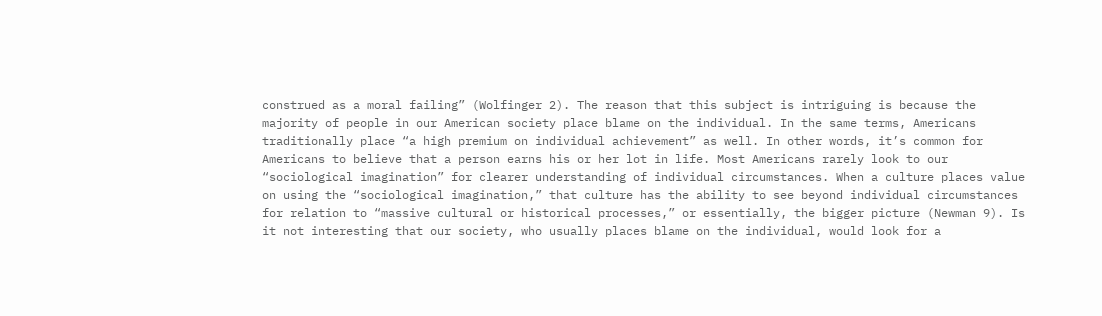construed as a moral failing” (Wolfinger 2). The reason that this subject is intriguing is because the majority of people in our American society place blame on the individual. In the same terms, Americans traditionally place “a high premium on individual achievement” as well. In other words, it’s common for Americans to believe that a person earns his or her lot in life. Most Americans rarely look to our “sociological imagination” for clearer understanding of individual circumstances. When a culture places value on using the “sociological imagination,” that culture has the ability to see beyond individual circumstances for relation to “massive cultural or historical processes,” or essentially, the bigger picture (Newman 9). Is it not interesting that our society, who usually places blame on the individual, would look for a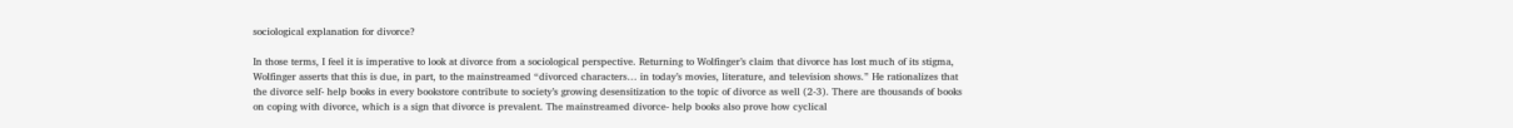sociological explanation for divorce?

In those terms, I feel it is imperative to look at divorce from a sociological perspective. Returning to Wolfinger’s claim that divorce has lost much of its stigma, Wolfinger asserts that this is due, in part, to the mainstreamed “divorced characters… in today’s movies, literature, and television shows.” He rationalizes that the divorce self- help books in every bookstore contribute to society’s growing desensitization to the topic of divorce as well (2-3). There are thousands of books on coping with divorce, which is a sign that divorce is prevalent. The mainstreamed divorce- help books also prove how cyclical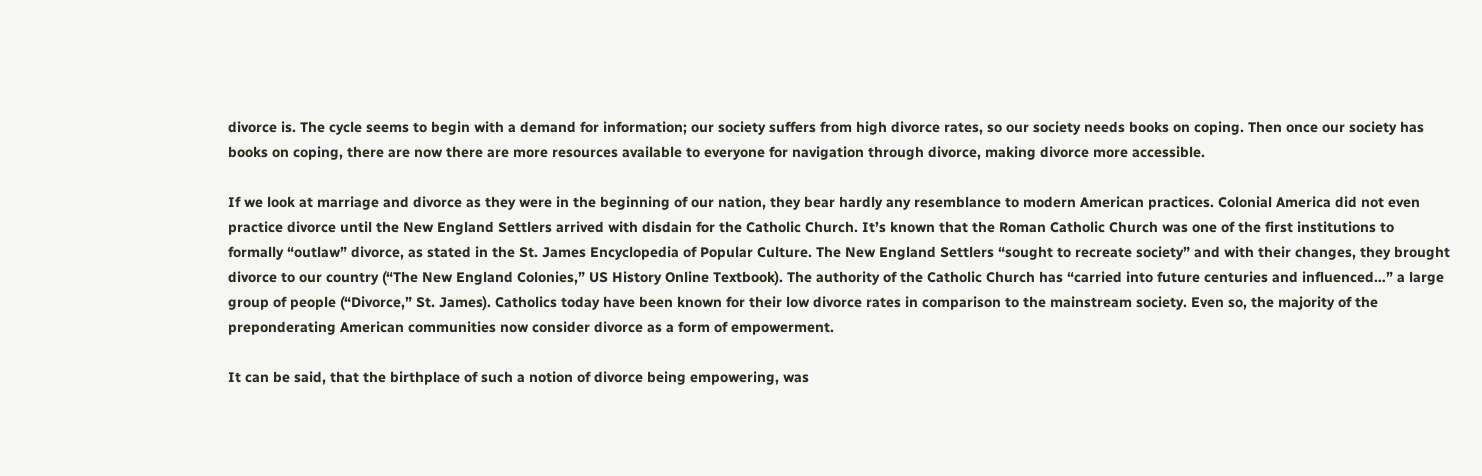divorce is. The cycle seems to begin with a demand for information; our society suffers from high divorce rates, so our society needs books on coping. Then once our society has books on coping, there are now there are more resources available to everyone for navigation through divorce, making divorce more accessible.

If we look at marriage and divorce as they were in the beginning of our nation, they bear hardly any resemblance to modern American practices. Colonial America did not even practice divorce until the New England Settlers arrived with disdain for the Catholic Church. It’s known that the Roman Catholic Church was one of the first institutions to formally “outlaw” divorce, as stated in the St. James Encyclopedia of Popular Culture. The New England Settlers “sought to recreate society” and with their changes, they brought divorce to our country (“The New England Colonies,” US History Online Textbook). The authority of the Catholic Church has “carried into future centuries and influenced…” a large group of people (“Divorce,” St. James). Catholics today have been known for their low divorce rates in comparison to the mainstream society. Even so, the majority of the preponderating American communities now consider divorce as a form of empowerment.

It can be said, that the birthplace of such a notion of divorce being empowering, was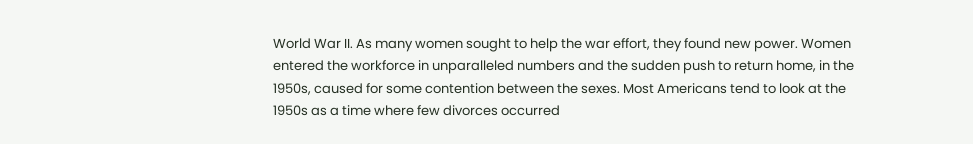World War II. As many women sought to help the war effort, they found new power. Women entered the workforce in unparalleled numbers and the sudden push to return home, in the 1950s, caused for some contention between the sexes. Most Americans tend to look at the 1950s as a time where few divorces occurred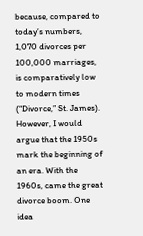because, compared to today’s numbers, 1,070 divorces per 100,000 marriages, is comparatively low to modern times (“Divorce,” St. James). However, I would argue that the 1950s mark the beginning of an era. With the 1960s, came the great divorce boom. One idea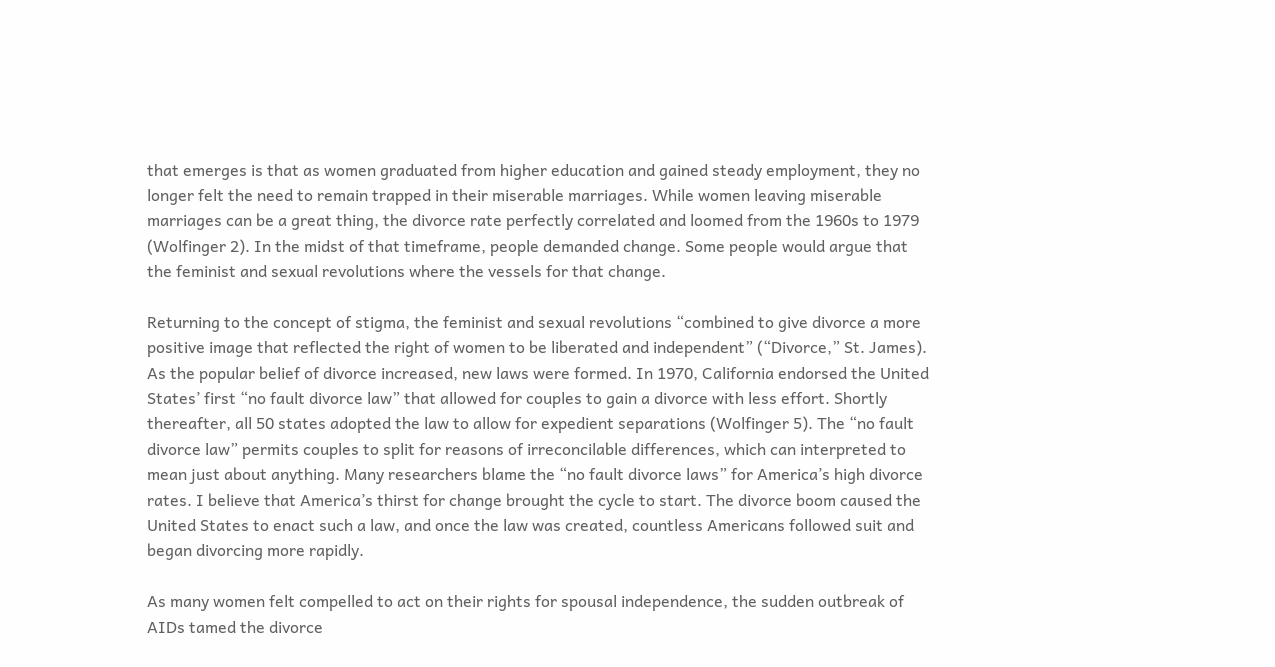that emerges is that as women graduated from higher education and gained steady employment, they no longer felt the need to remain trapped in their miserable marriages. While women leaving miserable marriages can be a great thing, the divorce rate perfectly correlated and loomed from the 1960s to 1979 (Wolfinger 2). In the midst of that timeframe, people demanded change. Some people would argue that the feminist and sexual revolutions where the vessels for that change.

Returning to the concept of stigma, the feminist and sexual revolutions “combined to give divorce a more positive image that reflected the right of women to be liberated and independent” (“Divorce,” St. James). As the popular belief of divorce increased, new laws were formed. In 1970, California endorsed the United States’ first “no fault divorce law” that allowed for couples to gain a divorce with less effort. Shortly thereafter, all 50 states adopted the law to allow for expedient separations (Wolfinger 5). The “no fault divorce law” permits couples to split for reasons of irreconcilable differences, which can interpreted to mean just about anything. Many researchers blame the “no fault divorce laws” for America’s high divorce rates. I believe that America’s thirst for change brought the cycle to start. The divorce boom caused the United States to enact such a law, and once the law was created, countless Americans followed suit and began divorcing more rapidly.

As many women felt compelled to act on their rights for spousal independence, the sudden outbreak of AIDs tamed the divorce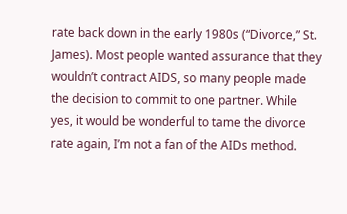rate back down in the early 1980s (“Divorce,” St. James). Most people wanted assurance that they wouldn’t contract AIDS, so many people made the decision to commit to one partner. While yes, it would be wonderful to tame the divorce rate again, I’m not a fan of the AIDs method.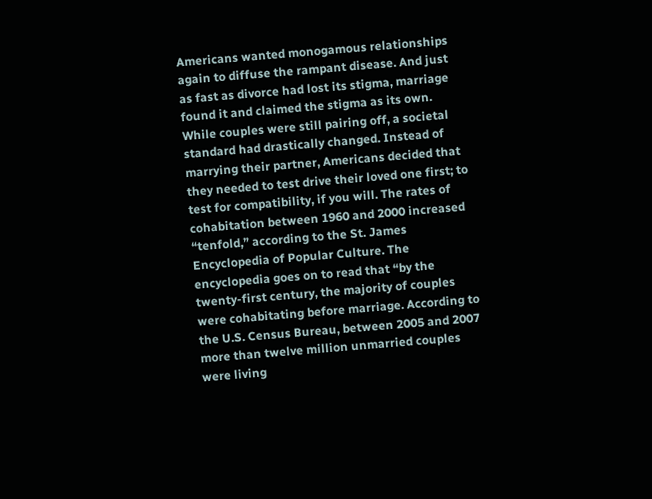Americans wanted monogamous relationships again to diffuse the rampant disease. And just as fast as divorce had lost its stigma, marriage found it and claimed the stigma as its own. While couples were still pairing off, a societal standard had drastically changed. Instead of marrying their partner, Americans decided that they needed to test drive their loved one first; to test for compatibility, if you will. The rates of cohabitation between 1960 and 2000 increased “tenfold,” according to the St. James Encyclopedia of Popular Culture. The encyclopedia goes on to read that “by the twenty-first century, the majority of couples were cohabitating before marriage. According to the U.S. Census Bureau, between 2005 and 2007 more than twelve million unmarried couples were living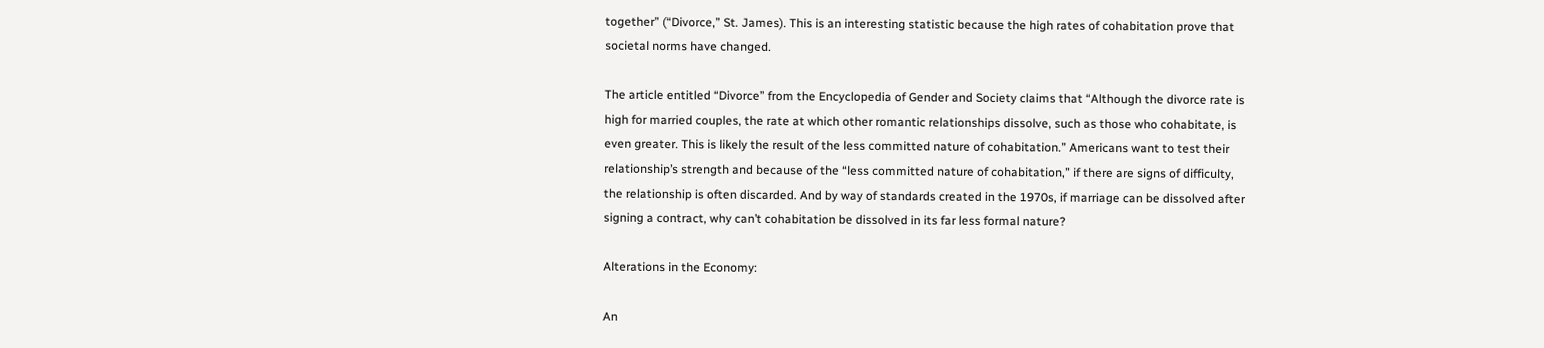together” (“Divorce,” St. James). This is an interesting statistic because the high rates of cohabitation prove that societal norms have changed.

The article entitled “Divorce” from the Encyclopedia of Gender and Society claims that “Although the divorce rate is high for married couples, the rate at which other romantic relationships dissolve, such as those who cohabitate, is even greater. This is likely the result of the less committed nature of cohabitation.” Americans want to test their relationship’s strength and because of the “less committed nature of cohabitation,” if there are signs of difficulty, the relationship is often discarded. And by way of standards created in the 1970s, if marriage can be dissolved after signing a contract, why can’t cohabitation be dissolved in its far less formal nature?

Alterations in the Economy:

An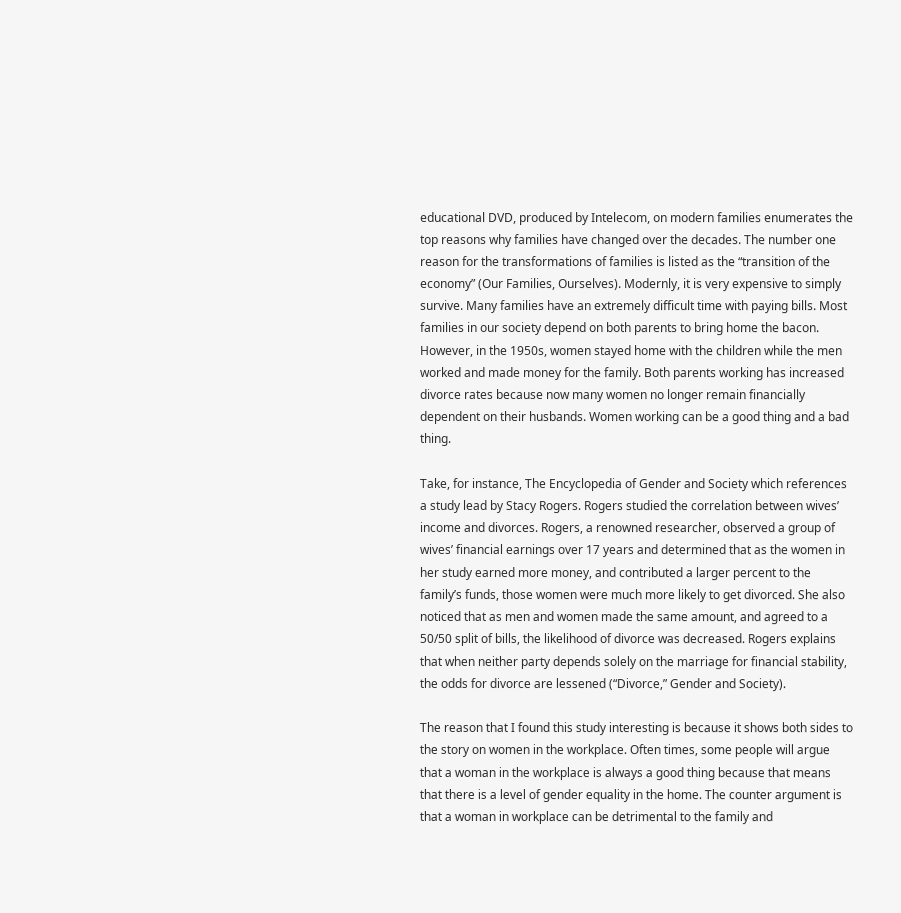educational DVD, produced by Intelecom, on modern families enumerates the top reasons why families have changed over the decades. The number one reason for the transformations of families is listed as the “transition of the economy” (Our Families, Ourselves). Modernly, it is very expensive to simply survive. Many families have an extremely difficult time with paying bills. Most families in our society depend on both parents to bring home the bacon. However, in the 1950s, women stayed home with the children while the men worked and made money for the family. Both parents working has increased divorce rates because now many women no longer remain financially dependent on their husbands. Women working can be a good thing and a bad thing.

Take, for instance, The Encyclopedia of Gender and Society which references a study lead by Stacy Rogers. Rogers studied the correlation between wives’ income and divorces. Rogers, a renowned researcher, observed a group of wives’ financial earnings over 17 years and determined that as the women in her study earned more money, and contributed a larger percent to the family’s funds, those women were much more likely to get divorced. She also noticed that as men and women made the same amount, and agreed to a 50/50 split of bills, the likelihood of divorce was decreased. Rogers explains that when neither party depends solely on the marriage for financial stability, the odds for divorce are lessened (“Divorce,” Gender and Society).

The reason that I found this study interesting is because it shows both sides to the story on women in the workplace. Often times, some people will argue that a woman in the workplace is always a good thing because that means that there is a level of gender equality in the home. The counter argument is that a woman in workplace can be detrimental to the family and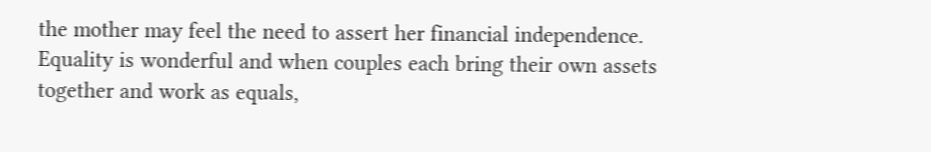the mother may feel the need to assert her financial independence.  Equality is wonderful and when couples each bring their own assets together and work as equals,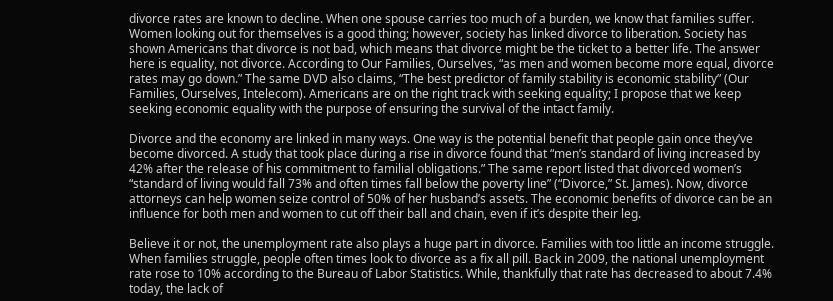divorce rates are known to decline. When one spouse carries too much of a burden, we know that families suffer. Women looking out for themselves is a good thing; however, society has linked divorce to liberation. Society has shown Americans that divorce is not bad, which means that divorce might be the ticket to a better life. The answer here is equality, not divorce. According to Our Families, Ourselves, “as men and women become more equal, divorce rates may go down.” The same DVD also claims, “The best predictor of family stability is economic stability” (Our Families, Ourselves, Intelecom). Americans are on the right track with seeking equality; I propose that we keep seeking economic equality with the purpose of ensuring the survival of the intact family.

Divorce and the economy are linked in many ways. One way is the potential benefit that people gain once they’ve become divorced. A study that took place during a rise in divorce found that “men’s standard of living increased by 42% after the release of his commitment to familial obligations.” The same report listed that divorced women’s “standard of living would fall 73% and often times fall below the poverty line” (“Divorce,” St. James). Now, divorce attorneys can help women seize control of 50% of her husband’s assets. The economic benefits of divorce can be an influence for both men and women to cut off their ball and chain, even if it’s despite their leg.

Believe it or not, the unemployment rate also plays a huge part in divorce. Families with too little an income struggle. When families struggle, people often times look to divorce as a fix all pill. Back in 2009, the national unemployment rate rose to 10% according to the Bureau of Labor Statistics. While, thankfully that rate has decreased to about 7.4% today, the lack of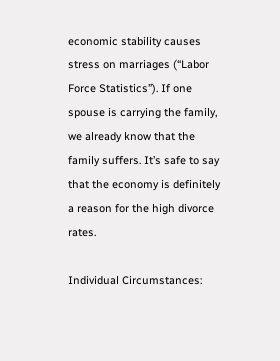economic stability causes stress on marriages (“Labor Force Statistics”). If one spouse is carrying the family, we already know that the family suffers. It’s safe to say that the economy is definitely a reason for the high divorce rates.

Individual Circumstances: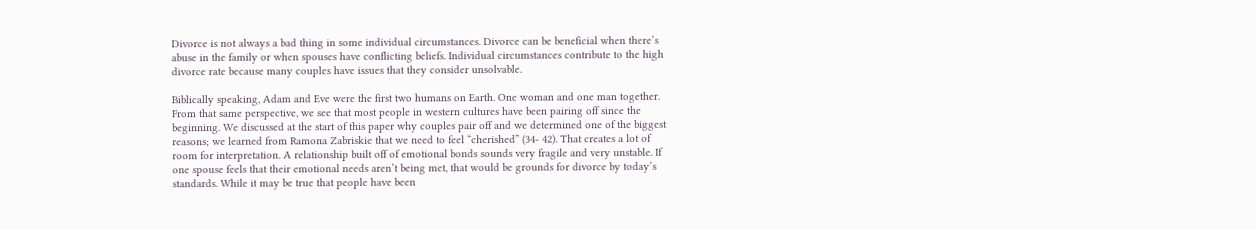Divorce is not always a bad thing in some individual circumstances. Divorce can be beneficial when there’s abuse in the family or when spouses have conflicting beliefs. Individual circumstances contribute to the high divorce rate because many couples have issues that they consider unsolvable.

Biblically speaking, Adam and Eve were the first two humans on Earth. One woman and one man together. From that same perspective, we see that most people in western cultures have been pairing off since the beginning. We discussed at the start of this paper why couples pair off and we determined one of the biggest reasons; we learned from Ramona Zabriskie that we need to feel “cherished” (34- 42). That creates a lot of room for interpretation. A relationship built off of emotional bonds sounds very fragile and very unstable. If one spouse feels that their emotional needs aren’t being met, that would be grounds for divorce by today’s standards. While it may be true that people have been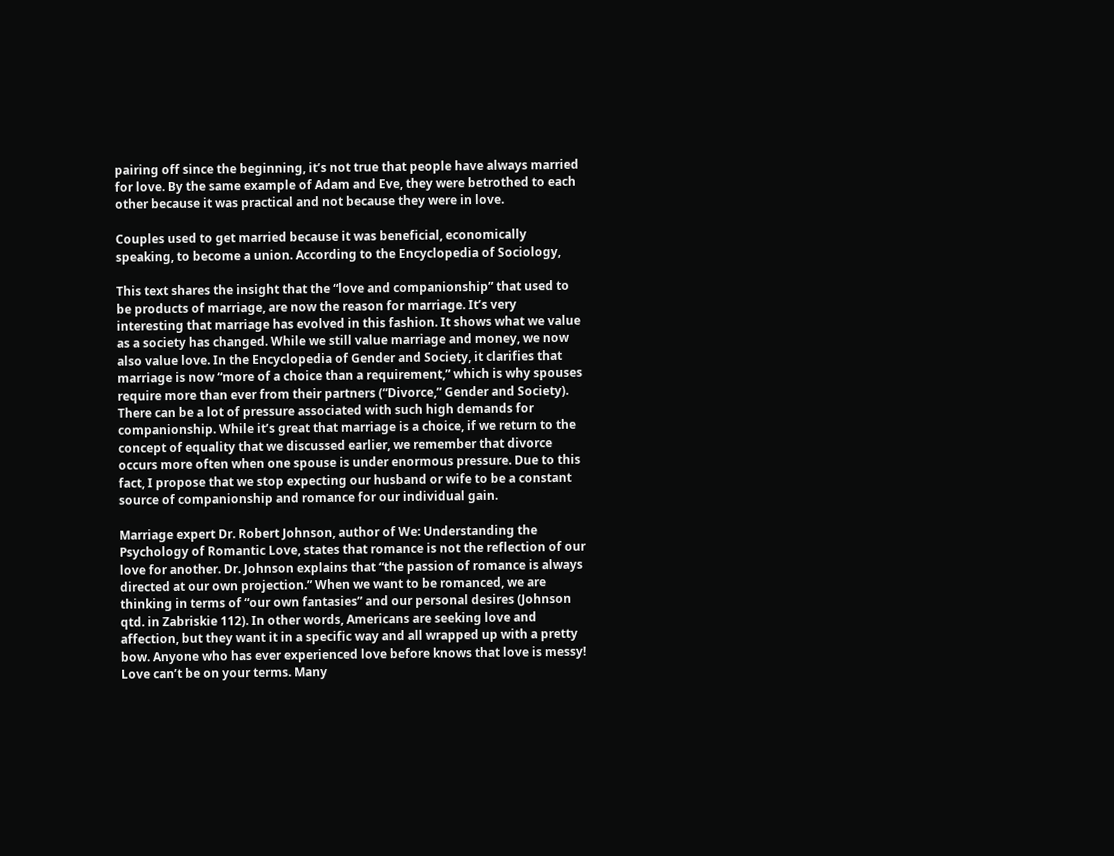pairing off since the beginning, it’s not true that people have always married for love. By the same example of Adam and Eve, they were betrothed to each other because it was practical and not because they were in love.

Couples used to get married because it was beneficial, economically speaking, to become a union. According to the Encyclopedia of Sociology,

This text shares the insight that the “love and companionship” that used to be products of marriage, are now the reason for marriage. It’s very interesting that marriage has evolved in this fashion. It shows what we value as a society has changed. While we still value marriage and money, we now also value love. In the Encyclopedia of Gender and Society, it clarifies that marriage is now “more of a choice than a requirement,” which is why spouses require more than ever from their partners (“Divorce,” Gender and Society). There can be a lot of pressure associated with such high demands for companionship. While it’s great that marriage is a choice, if we return to the concept of equality that we discussed earlier, we remember that divorce occurs more often when one spouse is under enormous pressure. Due to this fact, I propose that we stop expecting our husband or wife to be a constant source of companionship and romance for our individual gain.

Marriage expert Dr. Robert Johnson, author of We: Understanding the Psychology of Romantic Love, states that romance is not the reflection of our love for another. Dr. Johnson explains that “the passion of romance is always directed at our own projection.” When we want to be romanced, we are thinking in terms of “our own fantasies” and our personal desires (Johnson qtd. in Zabriskie 112). In other words, Americans are seeking love and affection, but they want it in a specific way and all wrapped up with a pretty bow. Anyone who has ever experienced love before knows that love is messy! Love can’t be on your terms. Many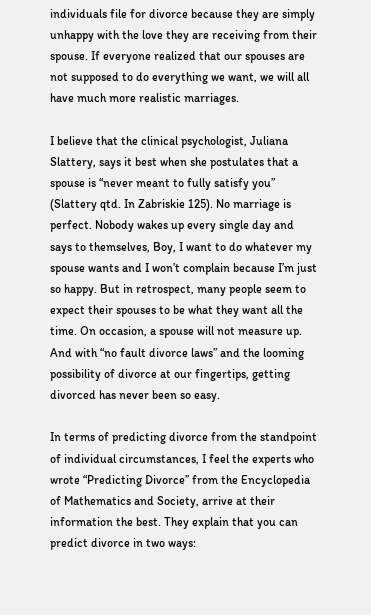individuals file for divorce because they are simply unhappy with the love they are receiving from their spouse. If everyone realized that our spouses are not supposed to do everything we want, we will all have much more realistic marriages.

I believe that the clinical psychologist, Juliana Slattery, says it best when she postulates that a spouse is “never meant to fully satisfy you” (Slattery qtd. In Zabriskie 125). No marriage is perfect. Nobody wakes up every single day and says to themselves, Boy, I want to do whatever my spouse wants and I won’t complain because I’m just so happy. But in retrospect, many people seem to expect their spouses to be what they want all the time. On occasion, a spouse will not measure up. And with “no fault divorce laws” and the looming possibility of divorce at our fingertips, getting divorced has never been so easy.

In terms of predicting divorce from the standpoint of individual circumstances, I feel the experts who wrote “Predicting Divorce” from the Encyclopedia of Mathematics and Society, arrive at their information the best. They explain that you can predict divorce in two ways: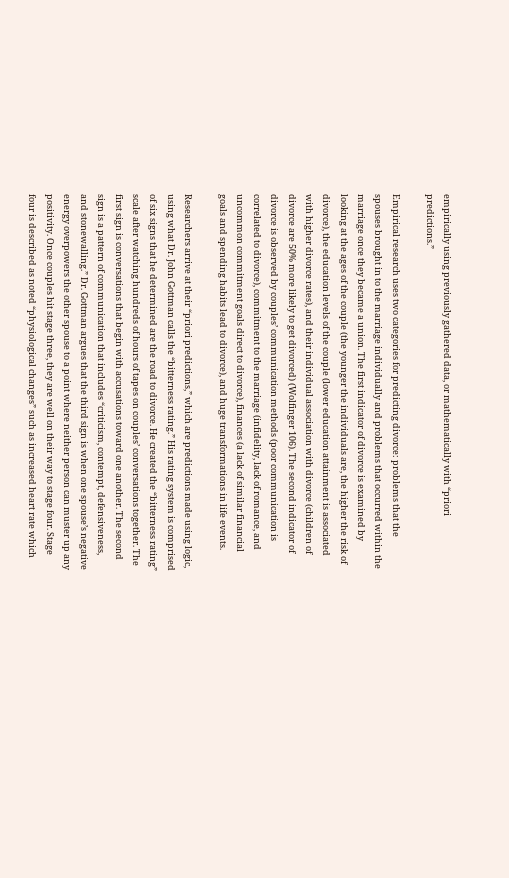empirically using previously gathered data, or mathematically with “priori predictions.”

Empirical research uses two categories for predicting divorce: problems that the spouses brought in to the marriage individually and problems that occurred within the marriage once they became a union. The first indicator of divorce is examined by looking at the ages of the couple (the younger the individuals are, the higher the risk of divorce), the education levels of the couple (lower education attainment is associated with higher divorce rates), and their individual association with divorce (children of divorce are 50% more likely to get divorced) (Wolfinger 106). The second indicator of divorce is observed by couples’ communication methods (poor communication is correlated to divorce), commitment to the marriage (infidelity, lack of romance, and uncommon commitment goals direct to divorce), finances (a lack of similar financial goals and spending habits lead to divorce), and huge transformations in life events.

Researchers arrive at their “priori predictions,” which are predictions made using logic, using what Dr. John Gottman calls the “bitterness rating.” His rating system is comprised of six signs that he determined are the road to divorce. He created the “bitterness rating” scale after watching hundreds of hours of tapes on couples’ conversations together. The first sign is conversations that begin with accusations toward one another. The second sign is a pattern of communication that includes “criticism, contempt, defensiveness, and stonewalling.” Dr. Gottman argues that the third sign is when one spouse’s negative energy overpowers the other spouse to a point where neither person can muster up any positivity. Once couples hit stage three, they are well on their way to stage four. Stage four is described as noted “physiological changes” such as increased heart rate which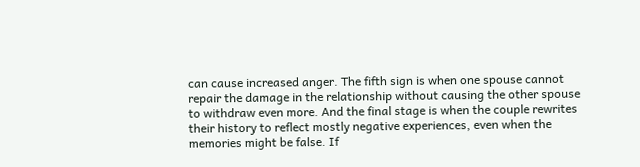can cause increased anger. The fifth sign is when one spouse cannot repair the damage in the relationship without causing the other spouse to withdraw even more. And the final stage is when the couple rewrites their history to reflect mostly negative experiences, even when the memories might be false. If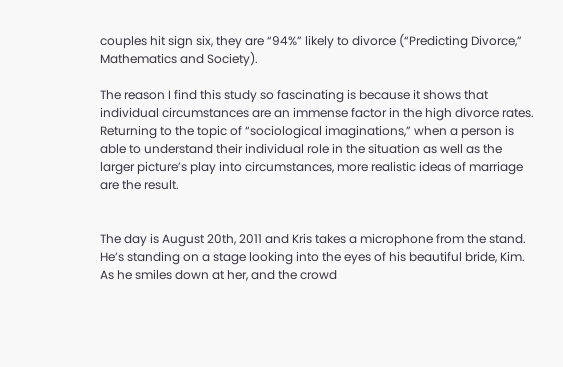couples hit sign six, they are “94%” likely to divorce (“Predicting Divorce,” Mathematics and Society).

The reason I find this study so fascinating is because it shows that individual circumstances are an immense factor in the high divorce rates. Returning to the topic of “sociological imaginations,” when a person is able to understand their individual role in the situation as well as the larger picture’s play into circumstances, more realistic ideas of marriage are the result.


The day is August 20th, 2011 and Kris takes a microphone from the stand. He’s standing on a stage looking into the eyes of his beautiful bride, Kim. As he smiles down at her, and the crowd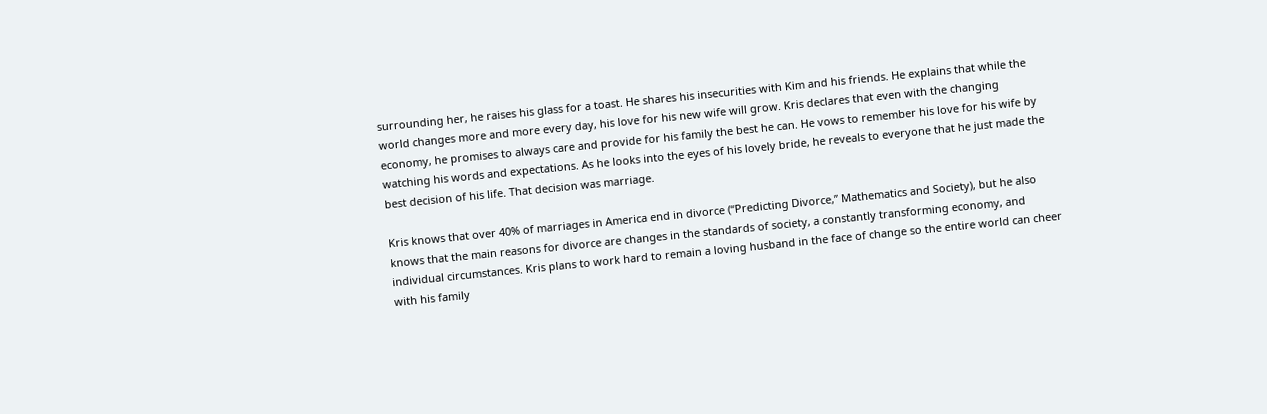surrounding her, he raises his glass for a toast. He shares his insecurities with Kim and his friends. He explains that while the world changes more and more every day, his love for his new wife will grow. Kris declares that even with the changing economy, he promises to always care and provide for his family the best he can. He vows to remember his love for his wife by watching his words and expectations. As he looks into the eyes of his lovely bride, he reveals to everyone that he just made the best decision of his life. That decision was marriage.

Kris knows that over 40% of marriages in America end in divorce (“Predicting Divorce,” Mathematics and Society), but he also knows that the main reasons for divorce are changes in the standards of society, a constantly transforming economy, and individual circumstances. Kris plans to work hard to remain a loving husband in the face of change so the entire world can cheer with his family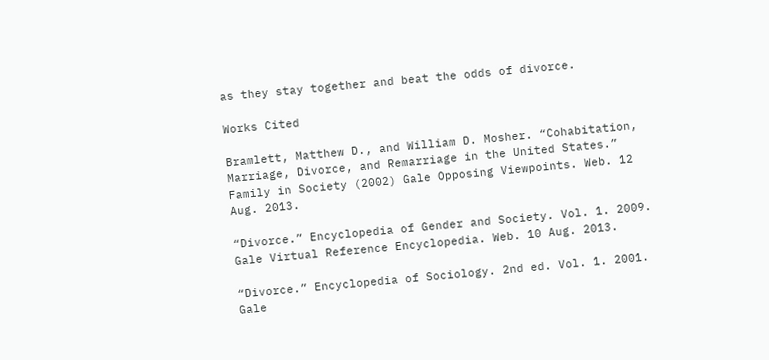as they stay together and beat the odds of divorce.

Works Cited

Bramlett, Matthew D., and William D. Mosher. “Cohabitation, Marriage, Divorce, and Remarriage in the United States.” Family in Society (2002) Gale Opposing Viewpoints. Web. 12 Aug. 2013.

“Divorce.” Encyclopedia of Gender and Society. Vol. 1. 2009. Gale Virtual Reference Encyclopedia. Web. 10 Aug. 2013.

“Divorce.” Encyclopedia of Sociology. 2nd ed. Vol. 1. 2001. Gale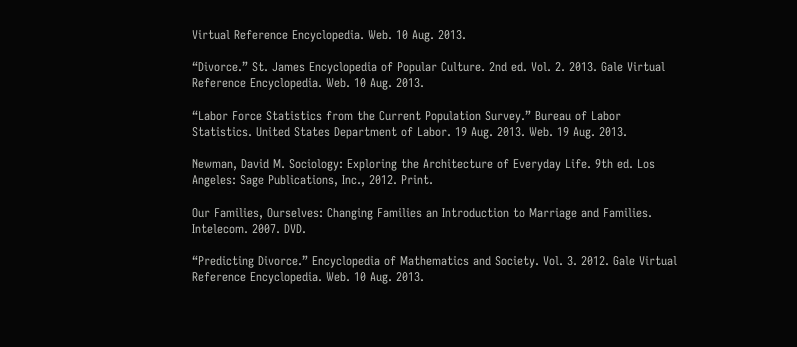Virtual Reference Encyclopedia. Web. 10 Aug. 2013.

“Divorce.” St. James Encyclopedia of Popular Culture. 2nd ed. Vol. 2. 2013. Gale Virtual Reference Encyclopedia. Web. 10 Aug. 2013.

“Labor Force Statistics from the Current Population Survey.” Bureau of Labor Statistics. United States Department of Labor. 19 Aug. 2013. Web. 19 Aug. 2013.

Newman, David M. Sociology: Exploring the Architecture of Everyday Life. 9th ed. Los Angeles: Sage Publications, Inc., 2012. Print.

Our Families, Ourselves: Changing Families an Introduction to Marriage and Families. Intelecom. 2007. DVD.

“Predicting Divorce.” Encyclopedia of Mathematics and Society. Vol. 3. 2012. Gale Virtual Reference Encyclopedia. Web. 10 Aug. 2013.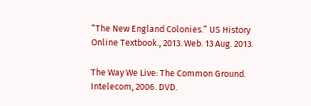“The New England Colonies.” US History Online Textbook., 2013. Web. 13 Aug. 2013.

The Way We Live: The Common Ground. Intelecom, 2006. DVD.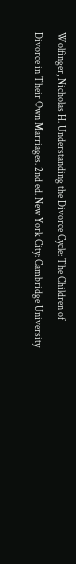Wolfinger, Nicholas H. Understanding the Divorce Cycle: The Children of Divorce in Their Own Marriages. 2nd ed. New York City: Cambridge University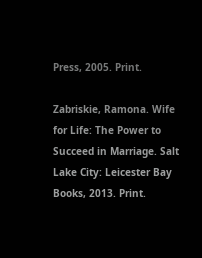Press, 2005. Print.

Zabriskie, Ramona. Wife for Life: The Power to Succeed in Marriage. Salt Lake City: Leicester Bay Books, 2013. Print.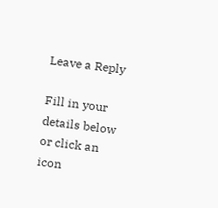Leave a Reply

Fill in your details below or click an icon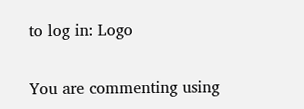to log in: Logo

You are commenting using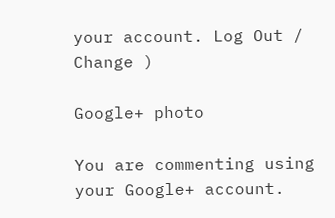your account. Log Out /  Change )

Google+ photo

You are commenting using your Google+ account.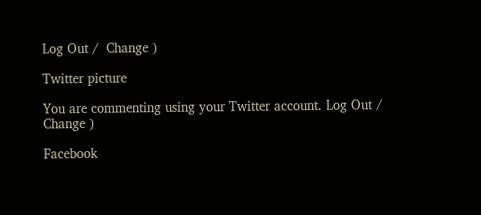Log Out /  Change )

Twitter picture

You are commenting using your Twitter account. Log Out /  Change )

Facebook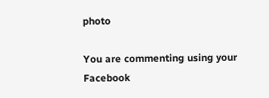photo

You are commenting using your Facebook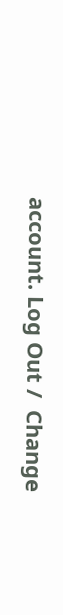account. Log Out /  Change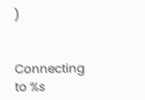)


Connecting to %s